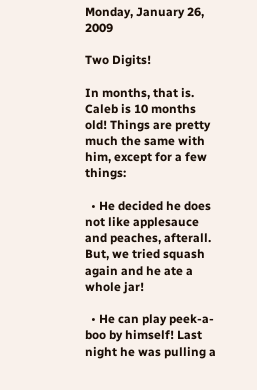Monday, January 26, 2009

Two Digits!

In months, that is. Caleb is 10 months old! Things are pretty much the same with him, except for a few things:

  • He decided he does not like applesauce and peaches, afterall. But, we tried squash again and he ate a whole jar!

  • He can play peek-a-boo by himself! Last night he was pulling a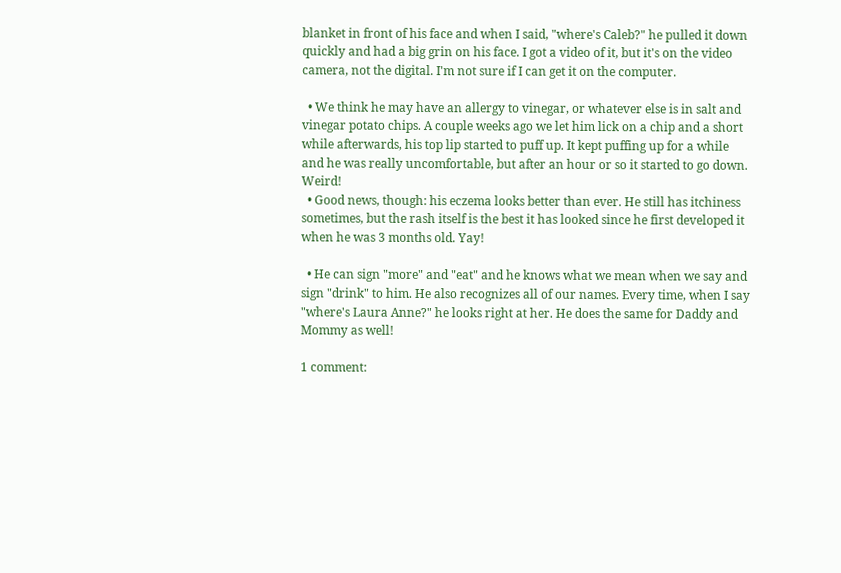blanket in front of his face and when I said, "where's Caleb?" he pulled it down quickly and had a big grin on his face. I got a video of it, but it's on the video camera, not the digital. I'm not sure if I can get it on the computer.

  • We think he may have an allergy to vinegar, or whatever else is in salt and vinegar potato chips. A couple weeks ago we let him lick on a chip and a short while afterwards, his top lip started to puff up. It kept puffing up for a while and he was really uncomfortable, but after an hour or so it started to go down. Weird!
  • Good news, though: his eczema looks better than ever. He still has itchiness sometimes, but the rash itself is the best it has looked since he first developed it when he was 3 months old. Yay!

  • He can sign "more" and "eat" and he knows what we mean when we say and sign "drink" to him. He also recognizes all of our names. Every time, when I say "where's Laura Anne?" he looks right at her. He does the same for Daddy and Mommy as well!

1 comment: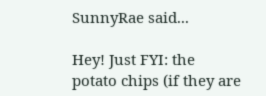SunnyRae said...

Hey! Just FYI: the potato chips (if they are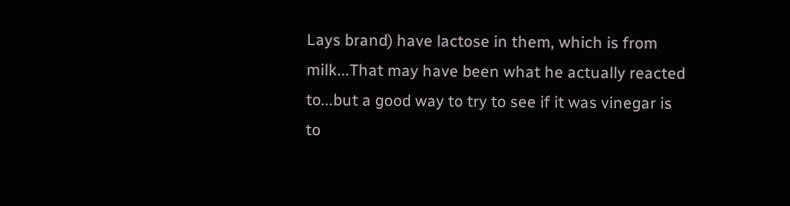Lays brand) have lactose in them, which is from milk...That may have been what he actually reacted to...but a good way to try to see if it was vinegar is to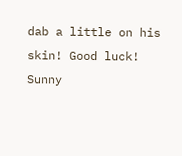dab a little on his skin! Good luck! Sunny